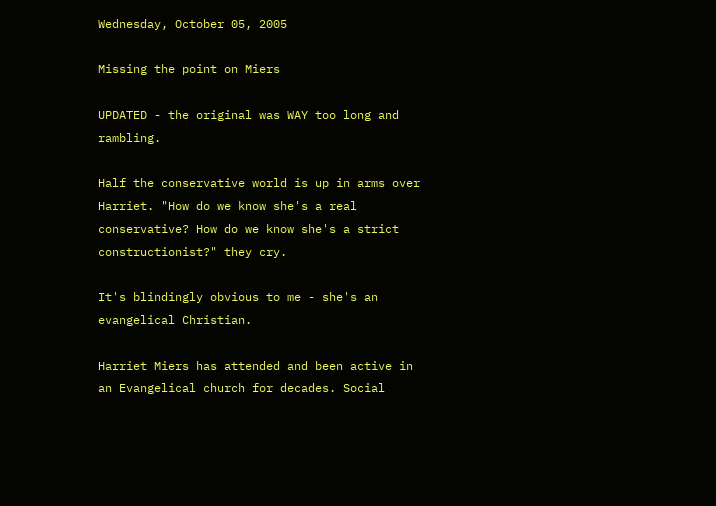Wednesday, October 05, 2005

Missing the point on Miers

UPDATED - the original was WAY too long and rambling.

Half the conservative world is up in arms over Harriet. "How do we know she's a real conservative? How do we know she's a strict constructionist?" they cry.

It's blindingly obvious to me - she's an evangelical Christian.

Harriet Miers has attended and been active in an Evangelical church for decades. Social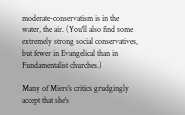moderate-conservatism is in the water, the air. (You'll also find some extremely strong social conservatives, but fewer in Evangelical than in Fundamentalist churches.)

Many of Miers's critics grudgingly accept that she's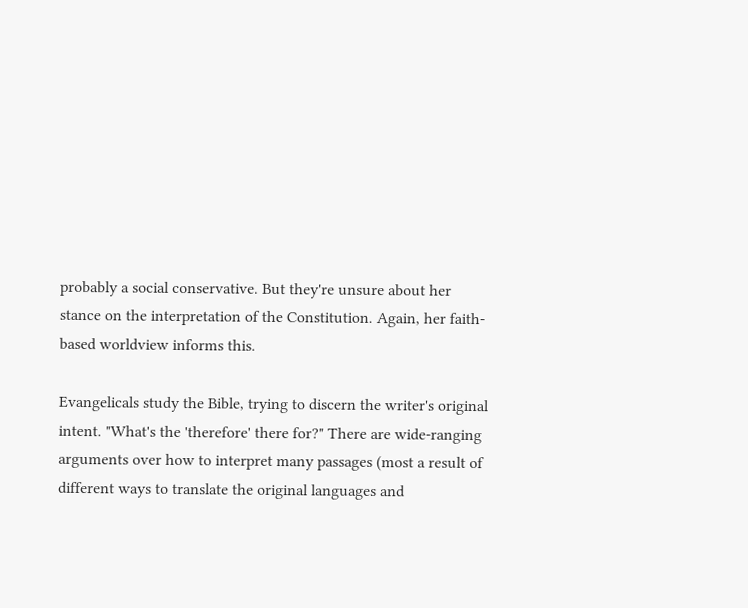probably a social conservative. But they're unsure about her stance on the interpretation of the Constitution. Again, her faith-based worldview informs this.

Evangelicals study the Bible, trying to discern the writer's original intent. "What's the 'therefore' there for?" There are wide-ranging arguments over how to interpret many passages (most a result of different ways to translate the original languages and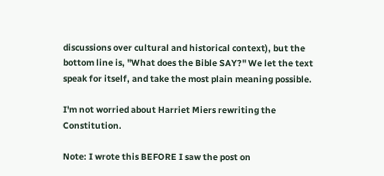discussions over cultural and historical context), but the bottom line is, "What does the Bible SAY?" We let the text speak for itself, and take the most plain meaning possible.

I'm not worried about Harriet Miers rewriting the Constitution.

Note: I wrote this BEFORE I saw the post on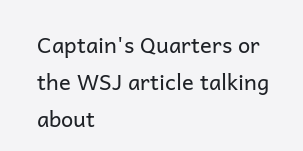Captain's Quarters or the WSJ article talking about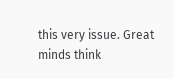this very issue. Great minds think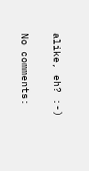alike, eh? :-)

No comments: